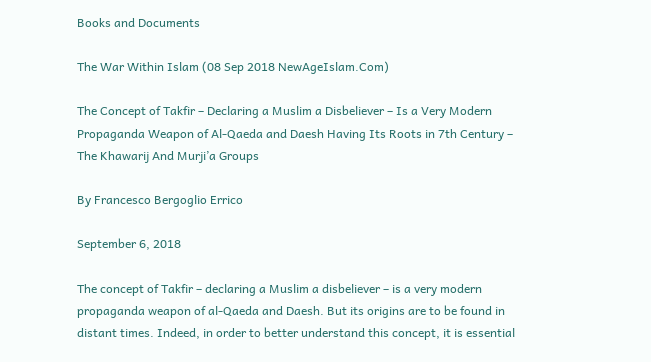Books and Documents

The War Within Islam (08 Sep 2018 NewAgeIslam.Com)

The Concept of Takfir – Declaring a Muslim a Disbeliever – Is a Very Modern Propaganda Weapon of Al-Qaeda and Daesh Having Its Roots in 7th Century – The Khawarij And Murji’a Groups

By Francesco Bergoglio Errico

September 6, 2018

The concept of Takfir – declaring a Muslim a disbeliever – is a very modern propaganda weapon of al-Qaeda and Daesh. But its origins are to be found in distant times. Indeed, in order to better understand this concept, it is essential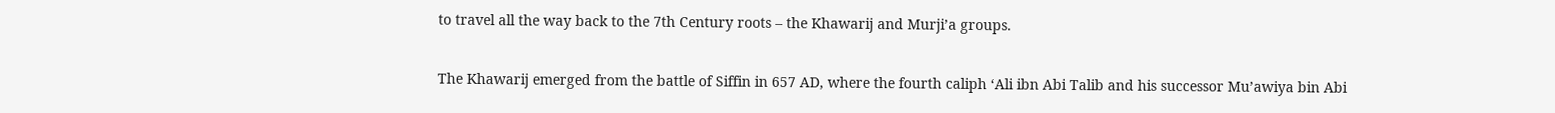to travel all the way back to the 7th Century roots – the Khawarij and Murji’a groups.

The Khawarij emerged from the battle of Siffin in 657 AD, where the fourth caliph ‘Ali ibn Abi Talib and his successor Mu’awiya bin Abi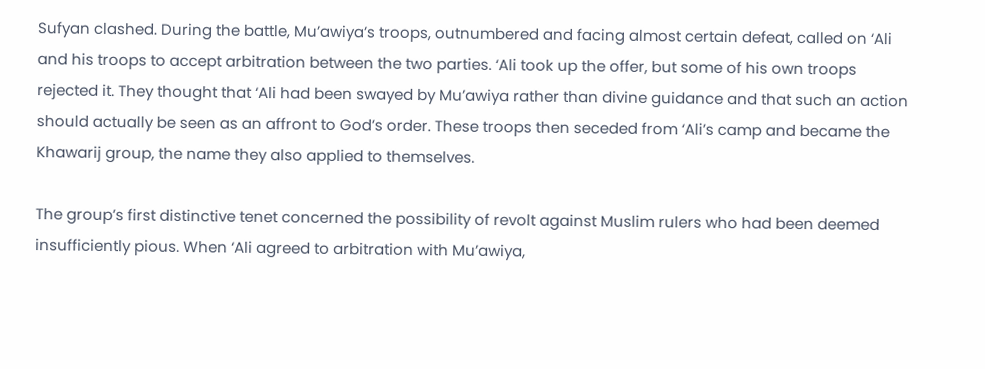Sufyan clashed. During the battle, Mu’awiya’s troops, outnumbered and facing almost certain defeat, called on ‘Ali and his troops to accept arbitration between the two parties. ‘Ali took up the offer, but some of his own troops rejected it. They thought that ‘Ali had been swayed by Mu’awiya rather than divine guidance and that such an action should actually be seen as an affront to God’s order. These troops then seceded from ‘Ali’s camp and became the Khawarij group, the name they also applied to themselves.

The group’s first distinctive tenet concerned the possibility of revolt against Muslim rulers who had been deemed insufficiently pious. When ‘Ali agreed to arbitration with Mu’awiya,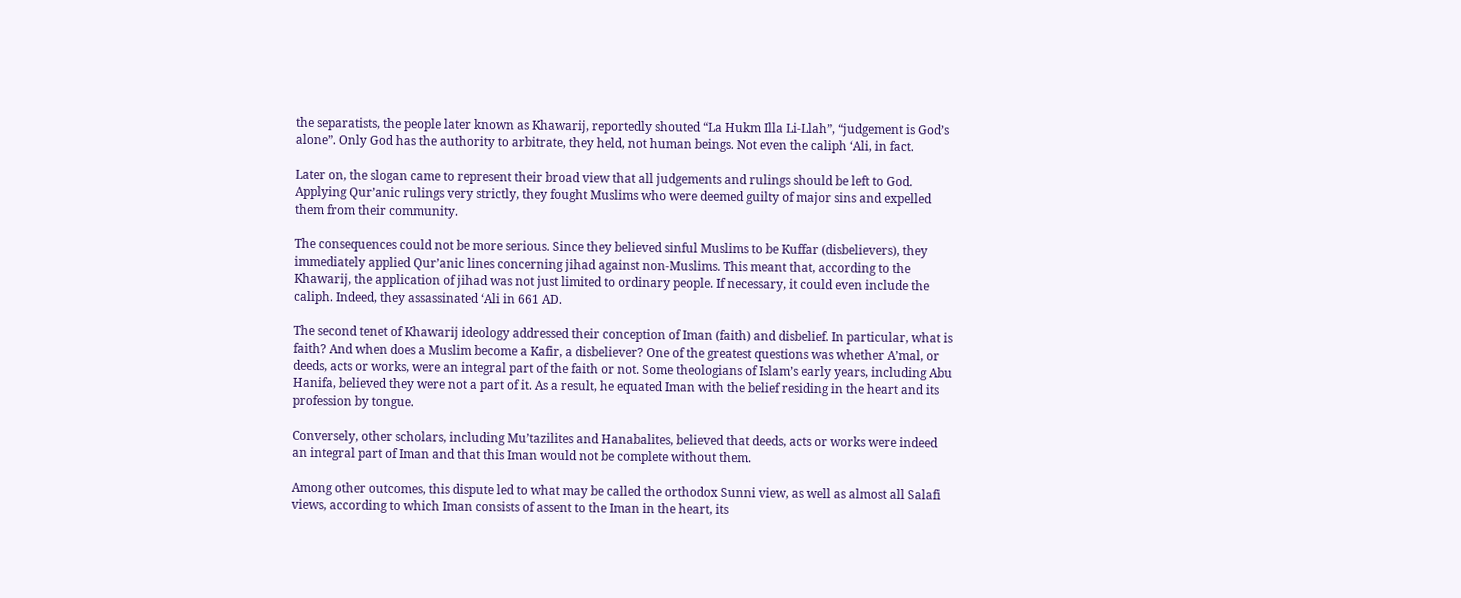the separatists, the people later known as Khawarij, reportedly shouted “La Hukm Illa Li-Llah”, “judgement is God’s alone”. Only God has the authority to arbitrate, they held, not human beings. Not even the caliph ‘Ali, in fact.

Later on, the slogan came to represent their broad view that all judgements and rulings should be left to God. Applying Qur’anic rulings very strictly, they fought Muslims who were deemed guilty of major sins and expelled them from their community.

The consequences could not be more serious. Since they believed sinful Muslims to be Kuffar (disbelievers), they immediately applied Qur’anic lines concerning jihad against non-Muslims. This meant that, according to the Khawarij, the application of jihad was not just limited to ordinary people. If necessary, it could even include the caliph. Indeed, they assassinated ‘Ali in 661 AD.

The second tenet of Khawarij ideology addressed their conception of Iman (faith) and disbelief. In particular, what is faith? And when does a Muslim become a Kafir, a disbeliever? One of the greatest questions was whether A’mal, or deeds, acts or works, were an integral part of the faith or not. Some theologians of Islam’s early years, including Abu Hanifa, believed they were not a part of it. As a result, he equated Iman with the belief residing in the heart and its profession by tongue.

Conversely, other scholars, including Mu’tazilites and Hanabalites, believed that deeds, acts or works were indeed an integral part of Iman and that this Iman would not be complete without them.

Among other outcomes, this dispute led to what may be called the orthodox Sunni view, as well as almost all Salafi views, according to which Iman consists of assent to the Iman in the heart, its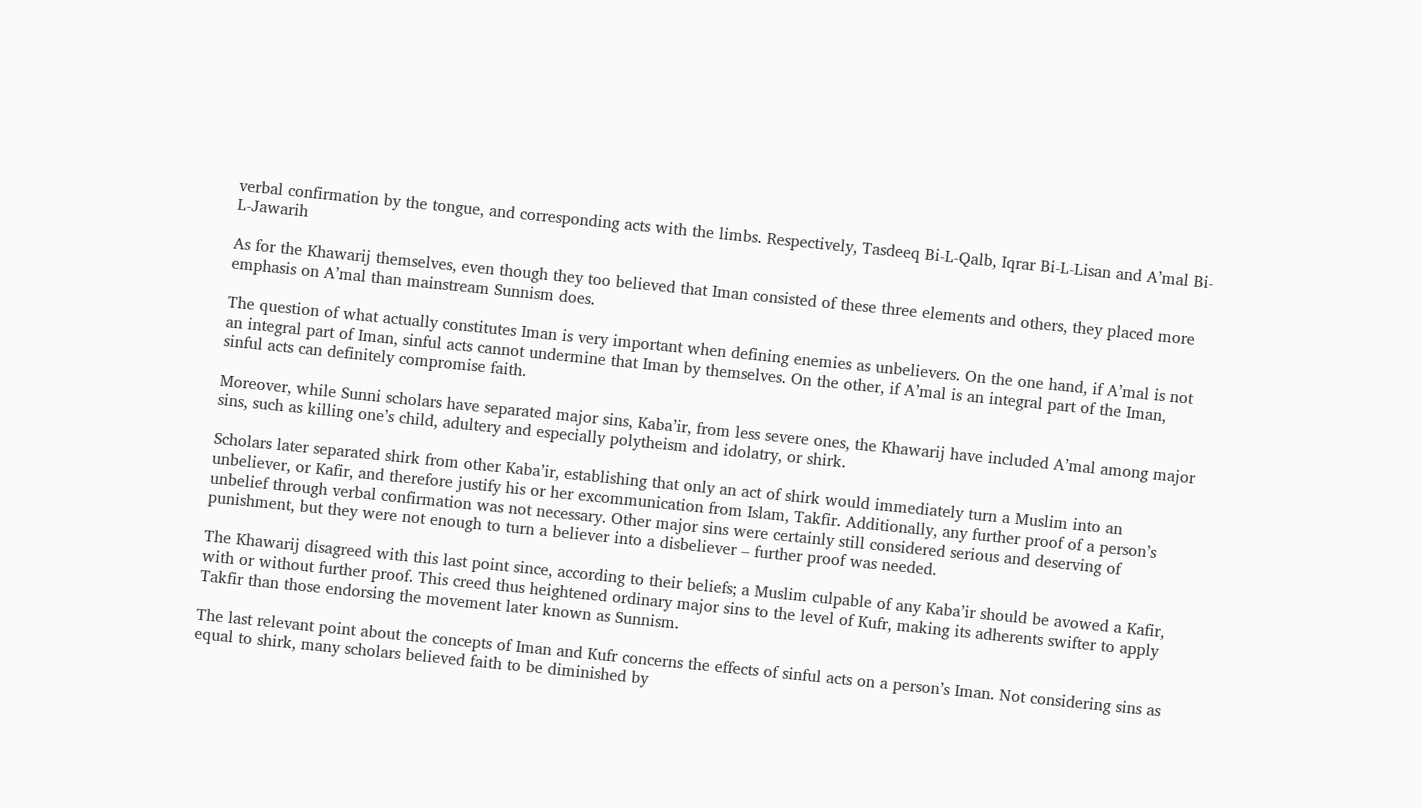verbal confirmation by the tongue, and corresponding acts with the limbs. Respectively, Tasdeeq Bi-L-Qalb, Iqrar Bi-L-Lisan and A’mal Bi-L-Jawarih

As for the Khawarij themselves, even though they too believed that Iman consisted of these three elements and others, they placed more emphasis on A’mal than mainstream Sunnism does.

The question of what actually constitutes Iman is very important when defining enemies as unbelievers. On the one hand, if A’mal is not an integral part of Iman, sinful acts cannot undermine that Iman by themselves. On the other, if A’mal is an integral part of the Iman, sinful acts can definitely compromise faith.

Moreover, while Sunni scholars have separated major sins, Kaba’ir, from less severe ones, the Khawarij have included A’mal among major sins, such as killing one’s child, adultery and especially polytheism and idolatry, or shirk.

Scholars later separated shirk from other Kaba’ir, establishing that only an act of shirk would immediately turn a Muslim into an unbeliever, or Kafir, and therefore justify his or her excommunication from Islam, Takfir. Additionally, any further proof of a person’s unbelief through verbal confirmation was not necessary. Other major sins were certainly still considered serious and deserving of punishment, but they were not enough to turn a believer into a disbeliever – further proof was needed.

The Khawarij disagreed with this last point since, according to their beliefs; a Muslim culpable of any Kaba’ir should be avowed a Kafir, with or without further proof. This creed thus heightened ordinary major sins to the level of Kufr, making its adherents swifter to apply Takfir than those endorsing the movement later known as Sunnism.

The last relevant point about the concepts of Iman and Kufr concerns the effects of sinful acts on a person’s Iman. Not considering sins as equal to shirk, many scholars believed faith to be diminished by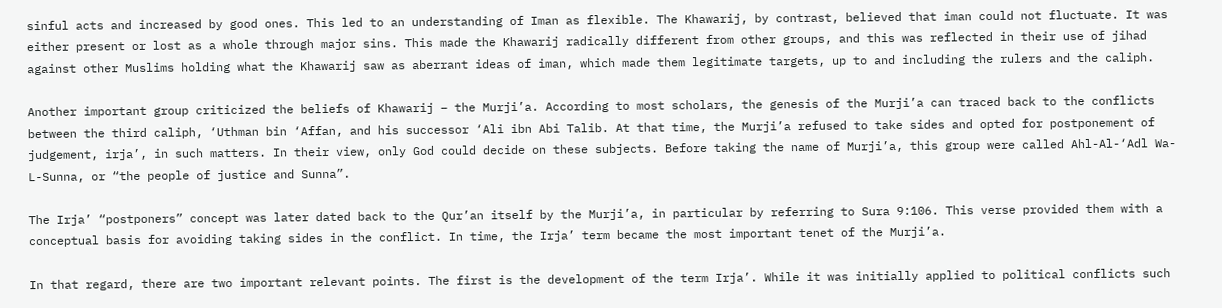sinful acts and increased by good ones. This led to an understanding of Iman as flexible. The Khawarij, by contrast, believed that iman could not fluctuate. It was either present or lost as a whole through major sins. This made the Khawarij radically different from other groups, and this was reflected in their use of jihad against other Muslims holding what the Khawarij saw as aberrant ideas of iman, which made them legitimate targets, up to and including the rulers and the caliph.

Another important group criticized the beliefs of Khawarij – the Murji’a. According to most scholars, the genesis of the Murji’a can traced back to the conflicts between the third caliph, ‘Uthman bin ‘Affan, and his successor ‘Ali ibn Abi Talib. At that time, the Murji’a refused to take sides and opted for postponement of judgement, irja’, in such matters. In their view, only God could decide on these subjects. Before taking the name of Murji’a, this group were called Ahl-Al-‘Adl Wa-L-Sunna, or “the people of justice and Sunna”.

The Irja’ “postponers” concept was later dated back to the Qur’an itself by the Murji’a, in particular by referring to Sura 9:106. This verse provided them with a conceptual basis for avoiding taking sides in the conflict. In time, the Irja’ term became the most important tenet of the Murji’a.

In that regard, there are two important relevant points. The first is the development of the term Irja’. While it was initially applied to political conflicts such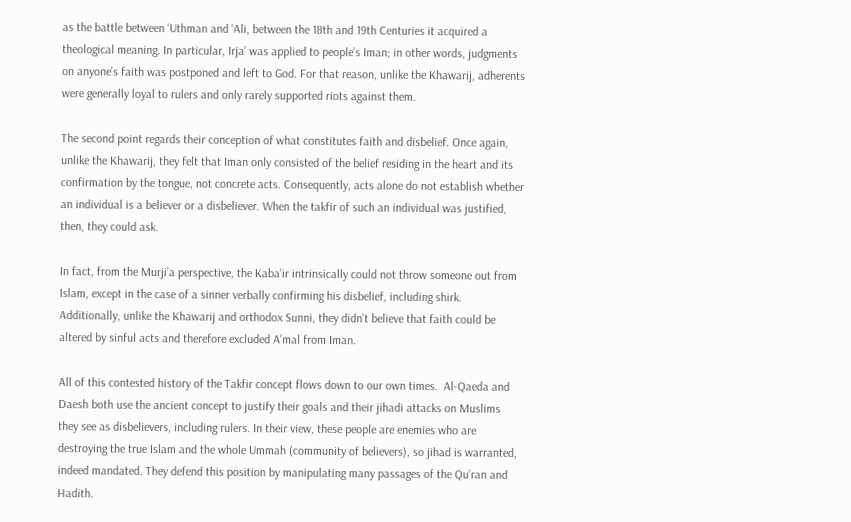as the battle between ‘Uthman and ‘Ali, between the 18th and 19th Centuries it acquired a theological meaning. In particular, Irja’ was applied to people’s Iman; in other words, judgments on anyone’s faith was postponed and left to God. For that reason, unlike the Khawarij, adherents were generally loyal to rulers and only rarely supported riots against them.

The second point regards their conception of what constitutes faith and disbelief. Once again, unlike the Khawarij, they felt that Iman only consisted of the belief residing in the heart and its confirmation by the tongue, not concrete acts. Consequently, acts alone do not establish whether an individual is a believer or a disbeliever. When the takfir of such an individual was justified, then, they could ask.

In fact, from the Murji’a perspective, the Kaba’ir intrinsically could not throw someone out from Islam, except in the case of a sinner verbally confirming his disbelief, including shirk. Additionally, unlike the Khawarij and orthodox Sunni, they didn’t believe that faith could be altered by sinful acts and therefore excluded A’mal from Iman.

All of this contested history of the Takfir concept flows down to our own times.  Al-Qaeda and Daesh both use the ancient concept to justify their goals and their jihadi attacks on Muslims they see as disbelievers, including rulers. In their view, these people are enemies who are destroying the true Islam and the whole Ummah (community of believers), so jihad is warranted, indeed mandated. They defend this position by manipulating many passages of the Qu’ran and Hadith.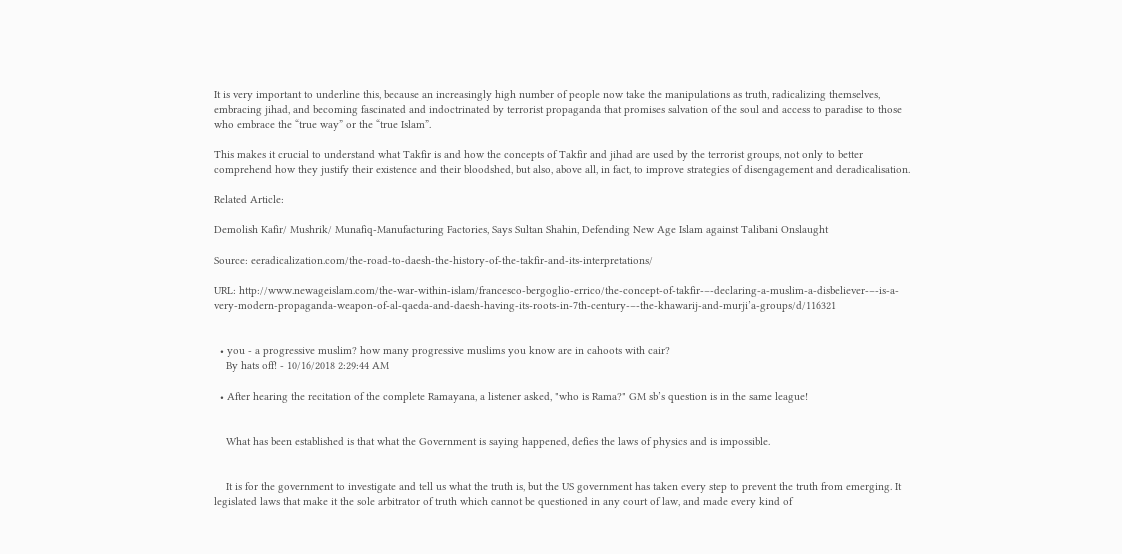It is very important to underline this, because an increasingly high number of people now take the manipulations as truth, radicalizing themselves, embracing jihad, and becoming fascinated and indoctrinated by terrorist propaganda that promises salvation of the soul and access to paradise to those who embrace the “true way” or the “true Islam”.

This makes it crucial to understand what Takfir is and how the concepts of Takfir and jihad are used by the terrorist groups, not only to better comprehend how they justify their existence and their bloodshed, but also, above all, in fact, to improve strategies of disengagement and deradicalisation.

Related Article:

Demolish Kafir/ Mushrik/ Munafiq-Manufacturing Factories, Says Sultan Shahin, Defending New Age Islam against Talibani Onslaught

Source: eeradicalization.com/the-road-to-daesh-the-history-of-the-takfir-and-its-interpretations/

URL: http://www.newageislam.com/the-war-within-islam/francesco-bergoglio-errico/the-concept-of-takfir-–-declaring-a-muslim-a-disbeliever-–-is-a-very-modern-propaganda-weapon-of-al-qaeda-and-daesh-having-its-roots-in-7th-century-–-the-khawarij-and-murji’a-groups/d/116321


  • you - a progressive muslim? how many progressive muslims you know are in cahoots with cair?
    By hats off! - 10/16/2018 2:29:44 AM

  • After hearing the recitation of the complete Ramayana, a listener asked, "who is Rama?" GM sb’s question is in the same league!


    What has been established is that what the Government is saying happened, defies the laws of physics and is impossible.


    It is for the government to investigate and tell us what the truth is, but the US government has taken every step to prevent the truth from emerging. It legislated laws that make it the sole arbitrator of truth which cannot be questioned in any court of law, and made every kind of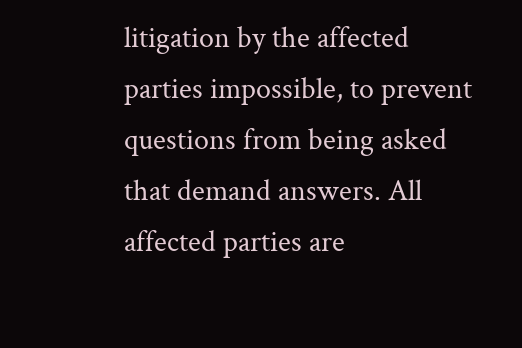litigation by the affected parties impossible, to prevent questions from being asked that demand answers. All affected parties are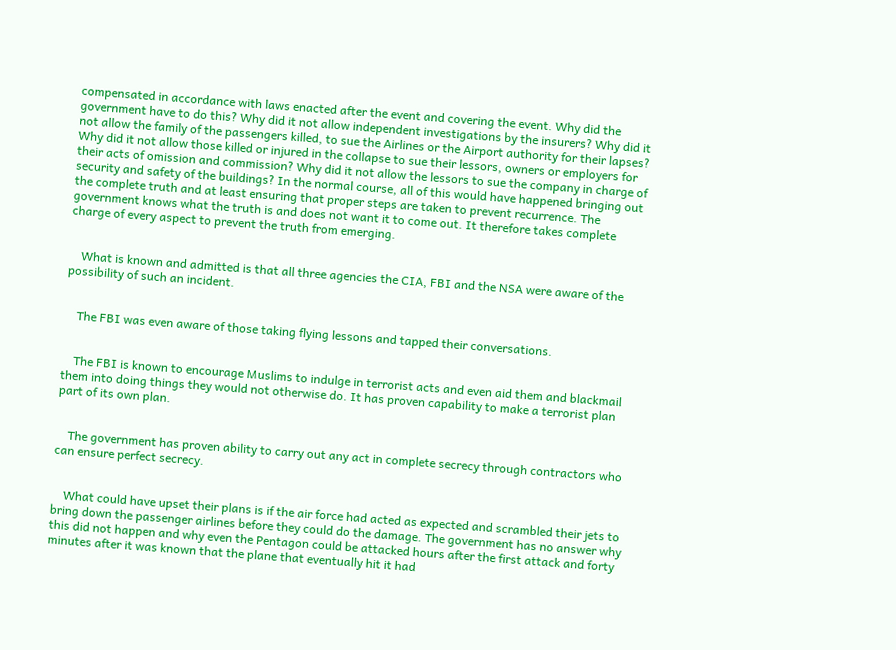compensated in accordance with laws enacted after the event and covering the event. Why did the government have to do this? Why did it not allow independent investigations by the insurers? Why did it not allow the family of the passengers killed, to sue the Airlines or the Airport authority for their lapses? Why did it not allow those killed or injured in the collapse to sue their lessors, owners or employers for their acts of omission and commission? Why did it not allow the lessors to sue the company in charge of security and safety of the buildings? In the normal course, all of this would have happened bringing out the complete truth and at least ensuring that proper steps are taken to prevent recurrence. The government knows what the truth is and does not want it to come out. It therefore takes complete charge of every aspect to prevent the truth from emerging.


    What is known and admitted is that all three agencies the CIA, FBI and the NSA were aware of the possibility of such an incident.


    The FBI was even aware of those taking flying lessons and tapped their conversations.


    The FBI is known to encourage Muslims to indulge in terrorist acts and even aid them and blackmail them into doing things they would not otherwise do. It has proven capability to make a terrorist plan part of its own plan.


    The government has proven ability to carry out any act in complete secrecy through contractors who can ensure perfect secrecy.


    What could have upset their plans is if the air force had acted as expected and scrambled their jets to bring down the passenger airlines before they could do the damage. The government has no answer why this did not happen and why even the Pentagon could be attacked hours after the first attack and forty minutes after it was known that the plane that eventually hit it had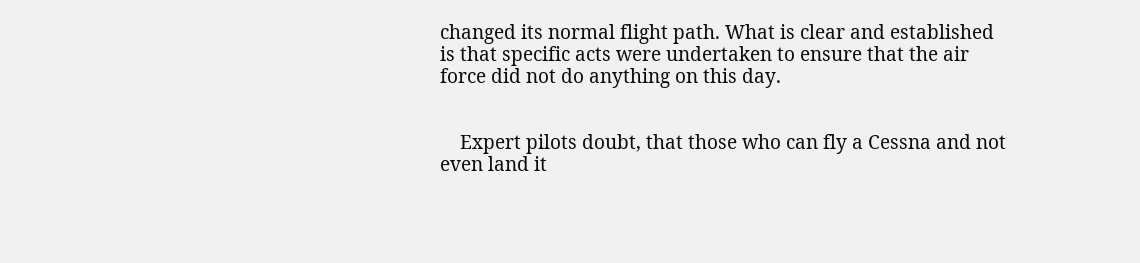changed its normal flight path. What is clear and established is that specific acts were undertaken to ensure that the air force did not do anything on this day.


    Expert pilots doubt, that those who can fly a Cessna and not even land it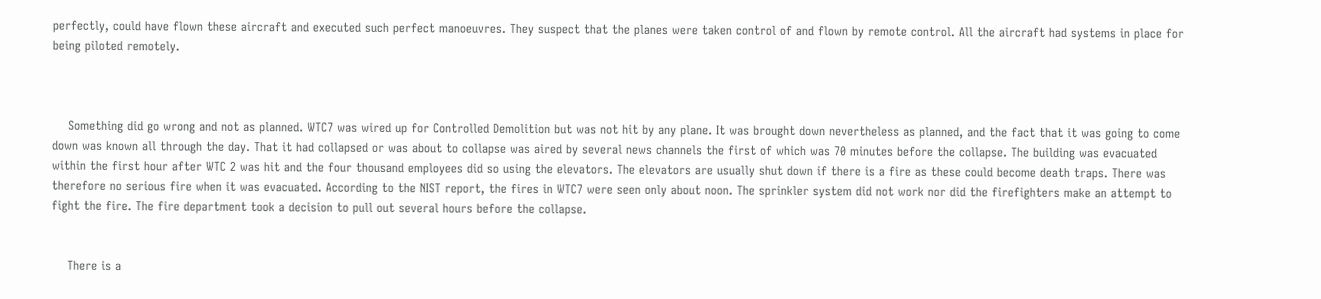perfectly, could have flown these aircraft and executed such perfect manoeuvres. They suspect that the planes were taken control of and flown by remote control. All the aircraft had systems in place for being piloted remotely.



    Something did go wrong and not as planned. WTC7 was wired up for Controlled Demolition but was not hit by any plane. It was brought down nevertheless as planned, and the fact that it was going to come down was known all through the day. That it had collapsed or was about to collapse was aired by several news channels the first of which was 70 minutes before the collapse. The building was evacuated within the first hour after WTC 2 was hit and the four thousand employees did so using the elevators. The elevators are usually shut down if there is a fire as these could become death traps. There was therefore no serious fire when it was evacuated. According to the NIST report, the fires in WTC7 were seen only about noon. The sprinkler system did not work nor did the firefighters make an attempt to fight the fire. The fire department took a decision to pull out several hours before the collapse.


    There is a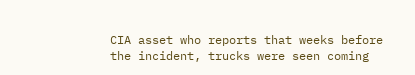CIA asset who reports that weeks before the incident, trucks were seen coming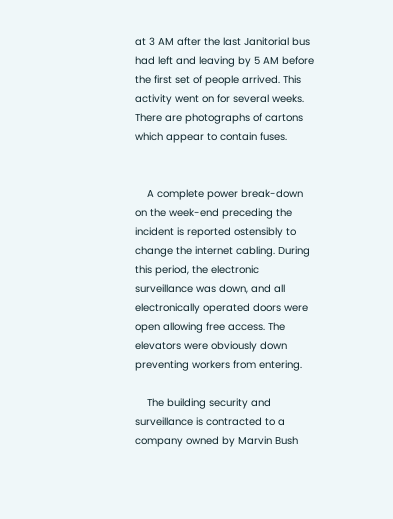at 3 AM after the last Janitorial bus had left and leaving by 5 AM before the first set of people arrived. This activity went on for several weeks. There are photographs of cartons which appear to contain fuses.


    A complete power break-down on the week-end preceding the incident is reported ostensibly to change the internet cabling. During this period, the electronic surveillance was down, and all electronically operated doors were open allowing free access. The elevators were obviously down preventing workers from entering.

    The building security and surveillance is contracted to a company owned by Marvin Bush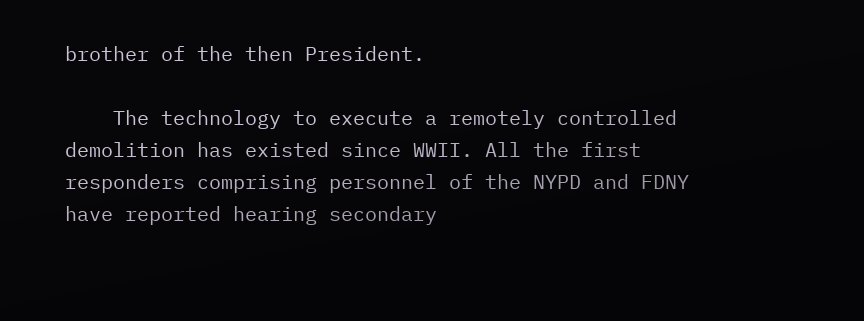brother of the then President.

    The technology to execute a remotely controlled demolition has existed since WWII. All the first responders comprising personnel of the NYPD and FDNY have reported hearing secondary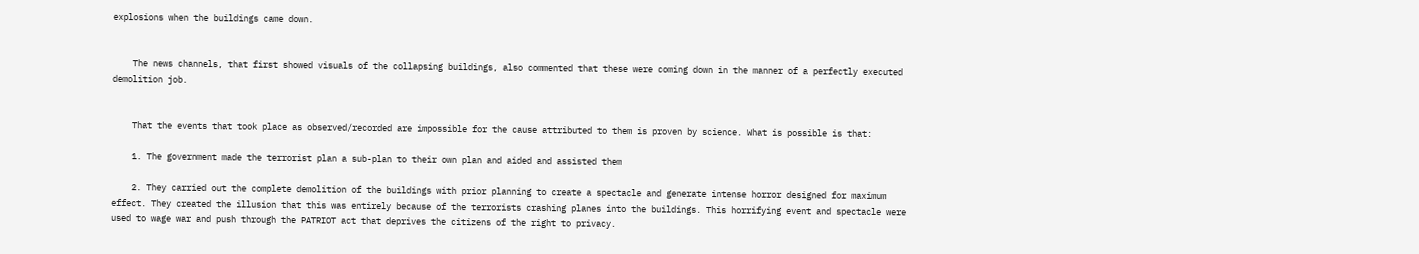explosions when the buildings came down.


    The news channels, that first showed visuals of the collapsing buildings, also commented that these were coming down in the manner of a perfectly executed demolition job.


    That the events that took place as observed/recorded are impossible for the cause attributed to them is proven by science. What is possible is that:

    1. The government made the terrorist plan a sub-plan to their own plan and aided and assisted them

    2. They carried out the complete demolition of the buildings with prior planning to create a spectacle and generate intense horror designed for maximum effect. They created the illusion that this was entirely because of the terrorists crashing planes into the buildings. This horrifying event and spectacle were used to wage war and push through the PATRIOT act that deprives the citizens of the right to privacy.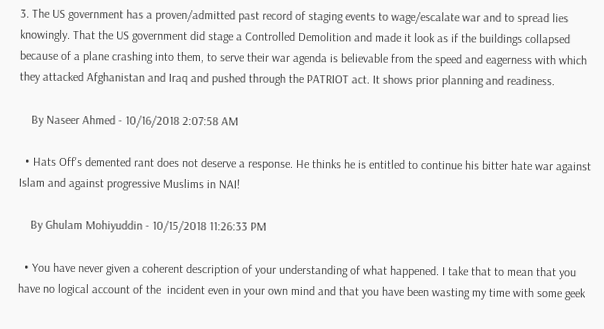3. The US government has a proven/admitted past record of staging events to wage/escalate war and to spread lies knowingly. That the US government did stage a Controlled Demolition and made it look as if the buildings collapsed because of a plane crashing into them, to serve their war agenda is believable from the speed and eagerness with which they attacked Afghanistan and Iraq and pushed through the PATRIOT act. It shows prior planning and readiness.

    By Naseer Ahmed - 10/16/2018 2:07:58 AM

  • Hats Off's demented rant does not deserve a response. He thinks he is entitled to continue his bitter hate war against Islam and against progressive Muslims in NAI!

    By Ghulam Mohiyuddin - 10/15/2018 11:26:33 PM

  • You have never given a coherent description of your understanding of what happened. I take that to mean that you have no logical account of the  incident even in your own mind and that you have been wasting my time with some geek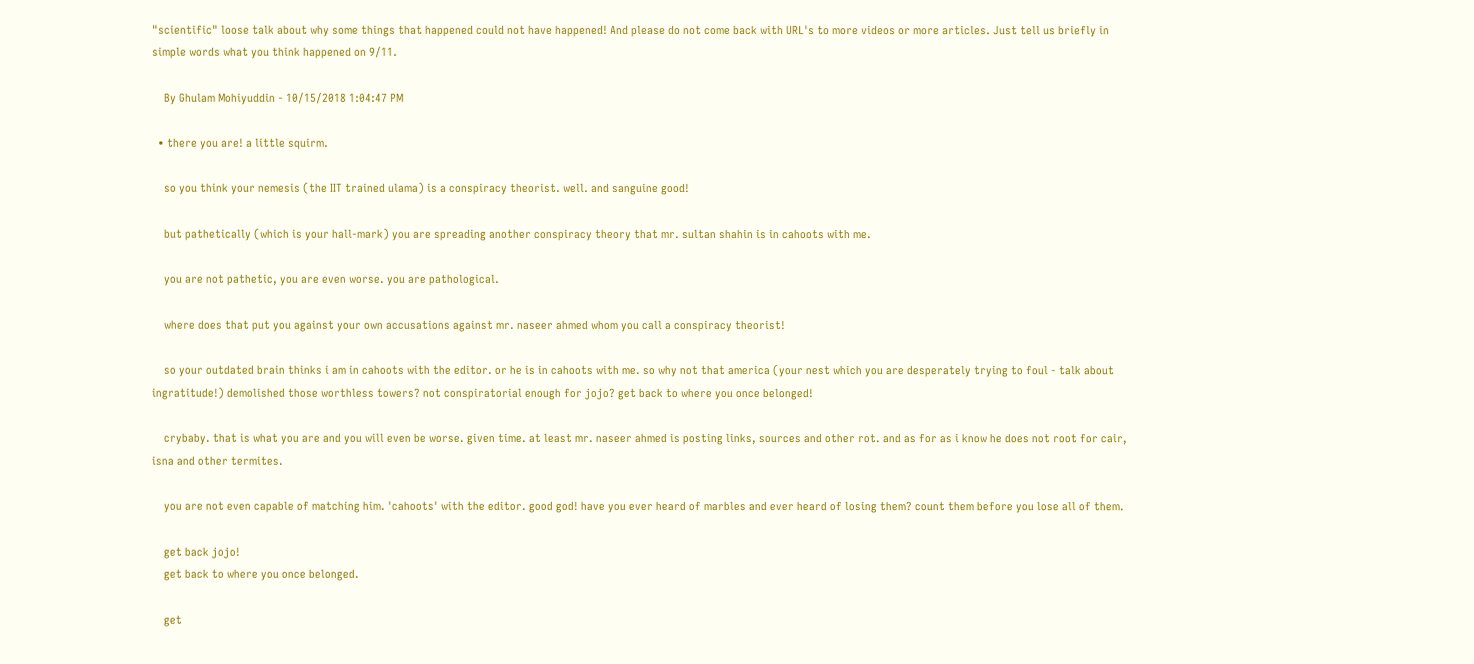"scientific" loose talk about why some things that happened could not have happened! And please do not come back with URL's to more videos or more articles. Just tell us briefly in simple words what you think happened on 9/11.

    By Ghulam Mohiyuddin - 10/15/2018 1:04:47 PM

  • there you are! a little squirm.

    so you think your nemesis (the IIT trained ulama) is a conspiracy theorist. well. and sanguine good!

    but pathetically (which is your hall-mark) you are spreading another conspiracy theory that mr. sultan shahin is in cahoots with me.

    you are not pathetic, you are even worse. you are pathological.

    where does that put you against your own accusations against mr. naseer ahmed whom you call a conspiracy theorist!

    so your outdated brain thinks i am in cahoots with the editor. or he is in cahoots with me. so why not that america (your nest which you are desperately trying to foul - talk about ingratitude!) demolished those worthless towers? not conspiratorial enough for jojo? get back to where you once belonged!

    crybaby. that is what you are and you will even be worse. given time. at least mr. naseer ahmed is posting links, sources and other rot. and as for as i know he does not root for cair, isna and other termites.

    you are not even capable of matching him. 'cahoots' with the editor. good god! have you ever heard of marbles and ever heard of losing them? count them before you lose all of them.

    get back jojo!
    get back to where you once belonged.

    get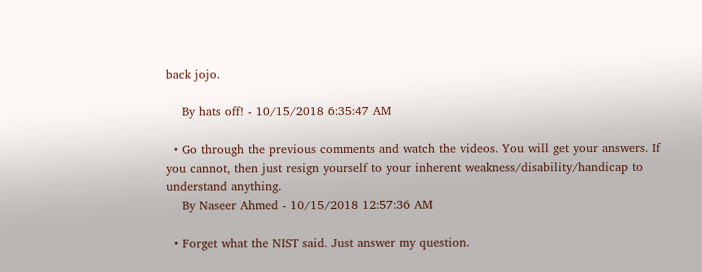back jojo.

    By hats off! - 10/15/2018 6:35:47 AM

  • Go through the previous comments and watch the videos. You will get your answers. If you cannot, then just resign yourself to your inherent weakness/disability/handicap to understand anything.
    By Naseer Ahmed - 10/15/2018 12:57:36 AM

  • Forget what the NIST said. Just answer my question.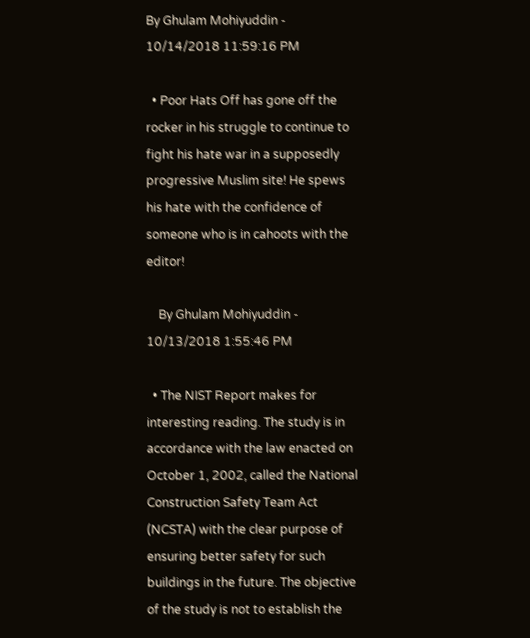By Ghulam Mohiyuddin - 10/14/2018 11:59:16 PM

  • Poor Hats Off has gone off the rocker in his struggle to continue to fight his hate war in a supposedly progressive Muslim site! He spews his hate with the confidence of someone who is in cahoots with the editor!

    By Ghulam Mohiyuddin - 10/13/2018 1:55:46 PM

  • The NIST Report makes for interesting reading. The study is in accordance with the law enacted on October 1, 2002, called the National Construction Safety Team Act (NCSTA) with the clear purpose of ensuring better safety for such buildings in the future. The objective of the study is not to establish the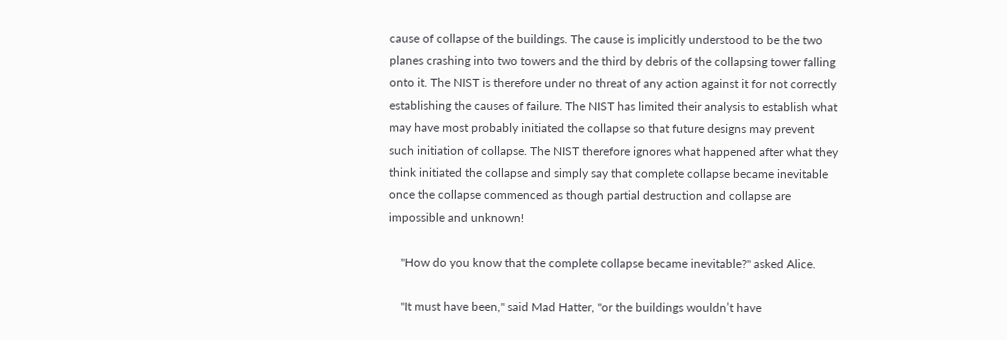cause of collapse of the buildings. The cause is implicitly understood to be the two planes crashing into two towers and the third by debris of the collapsing tower falling onto it. The NIST is therefore under no threat of any action against it for not correctly establishing the causes of failure. The NIST has limited their analysis to establish what may have most probably initiated the collapse so that future designs may prevent such initiation of collapse. The NIST therefore ignores what happened after what they think initiated the collapse and simply say that complete collapse became inevitable once the collapse commenced as though partial destruction and collapse are impossible and unknown!

    "How do you know that the complete collapse became inevitable?" asked Alice.

    "It must have been," said Mad Hatter, "or the buildings wouldn’t have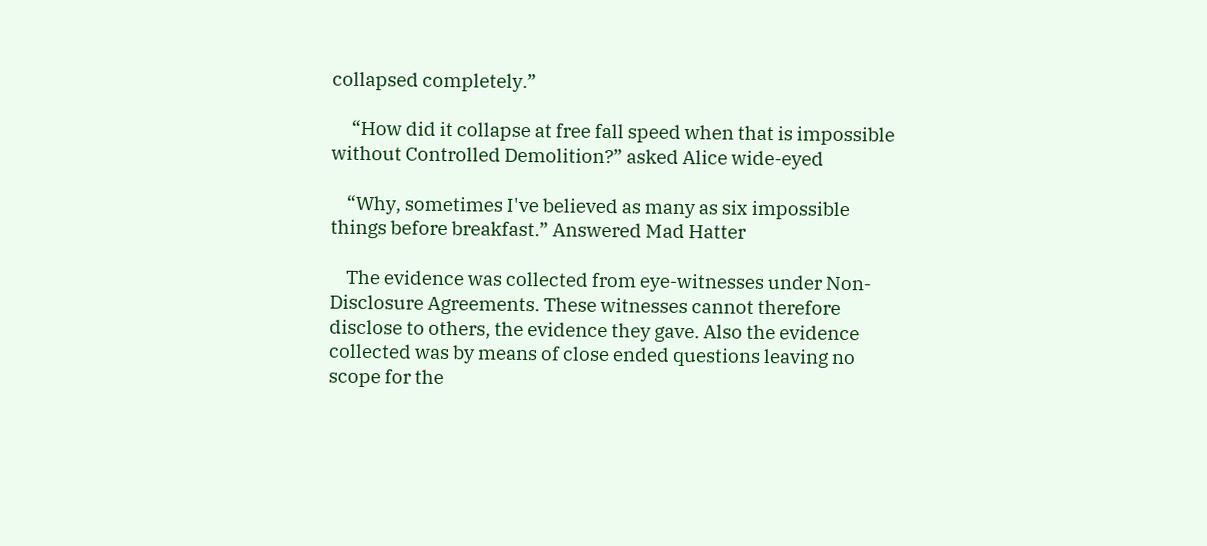collapsed completely.”

     “How did it collapse at free fall speed when that is impossible without Controlled Demolition?” asked Alice wide-eyed

    “Why, sometimes I've believed as many as six impossible things before breakfast.” Answered Mad Hatter

    The evidence was collected from eye-witnesses under Non-Disclosure Agreements. These witnesses cannot therefore disclose to others, the evidence they gave. Also the evidence collected was by means of close ended questions leaving no scope for the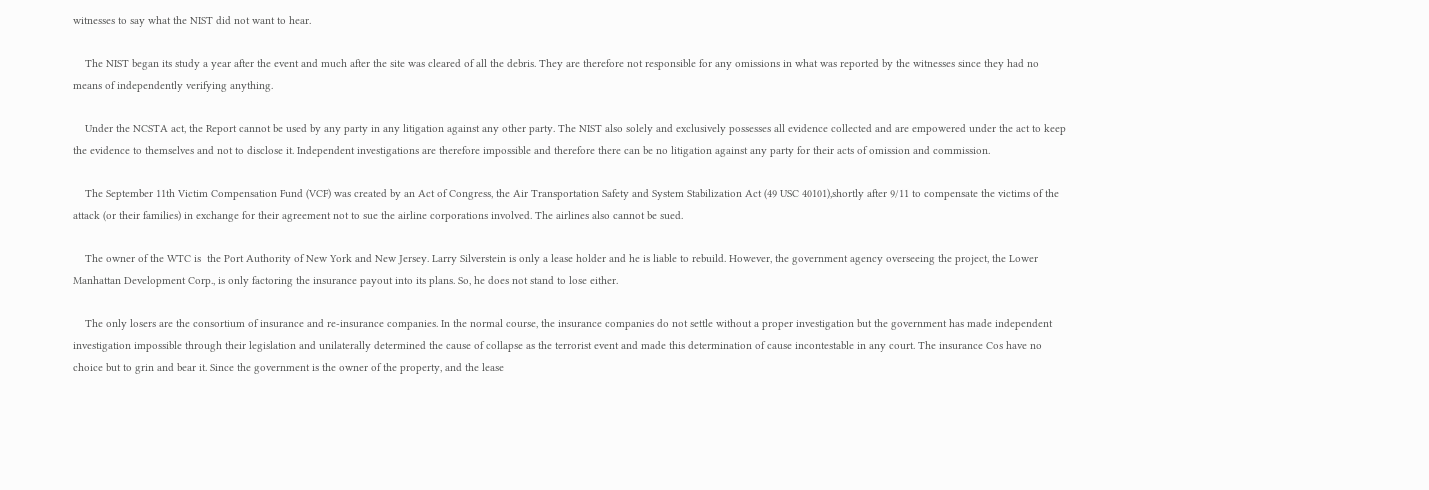witnesses to say what the NIST did not want to hear.

    The NIST began its study a year after the event and much after the site was cleared of all the debris. They are therefore not responsible for any omissions in what was reported by the witnesses since they had no means of independently verifying anything.

    Under the NCSTA act, the Report cannot be used by any party in any litigation against any other party. The NIST also solely and exclusively possesses all evidence collected and are empowered under the act to keep the evidence to themselves and not to disclose it. Independent investigations are therefore impossible and therefore there can be no litigation against any party for their acts of omission and commission.

    The September 11th Victim Compensation Fund (VCF) was created by an Act of Congress, the Air Transportation Safety and System Stabilization Act (49 USC 40101),shortly after 9/11 to compensate the victims of the attack (or their families) in exchange for their agreement not to sue the airline corporations involved. The airlines also cannot be sued.

    The owner of the WTC is  the Port Authority of New York and New Jersey. Larry Silverstein is only a lease holder and he is liable to rebuild. However, the government agency overseeing the project, the Lower Manhattan Development Corp., is only factoring the insurance payout into its plans. So, he does not stand to lose either.

    The only losers are the consortium of insurance and re-insurance companies. In the normal course, the insurance companies do not settle without a proper investigation but the government has made independent investigation impossible through their legislation and unilaterally determined the cause of collapse as the terrorist event and made this determination of cause incontestable in any court. The insurance Cos have no choice but to grin and bear it. Since the government is the owner of the property, and the lease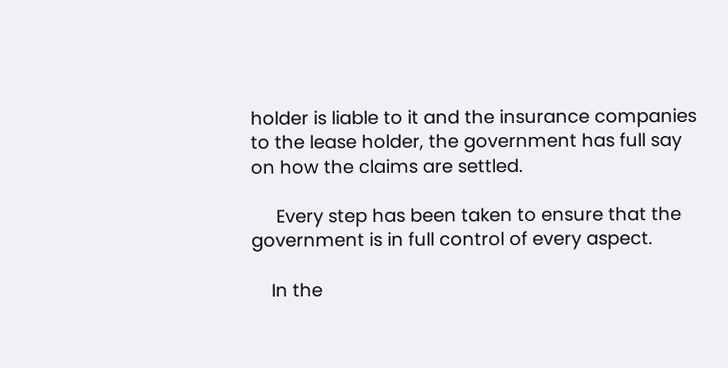holder is liable to it and the insurance companies to the lease holder, the government has full say on how the claims are settled.

     Every step has been taken to ensure that the government is in full control of every aspect.

    In the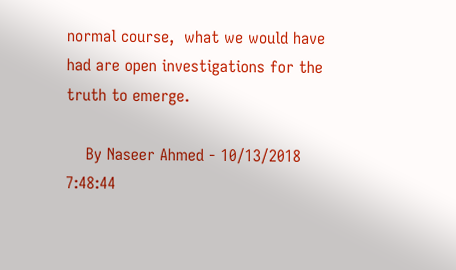normal course,  what we would have had are open investigations for the truth to emerge.

    By Naseer Ahmed - 10/13/2018 7:48:44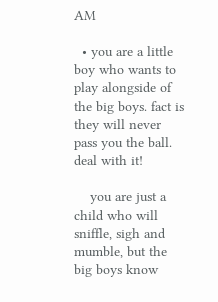AM

  • you are a little boy who wants to play alongside of the big boys. fact is they will never pass you the ball. deal with it!

    you are just a child who will sniffle, sigh and mumble, but the big boys know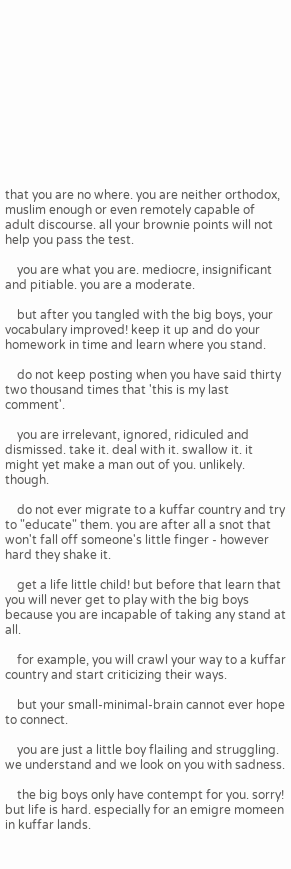that you are no where. you are neither orthodox, muslim enough or even remotely capable of adult discourse. all your brownie points will not help you pass the test.

    you are what you are. mediocre, insignificant and pitiable. you are a moderate.

    but after you tangled with the big boys, your vocabulary improved! keep it up and do your homework in time and learn where you stand.

    do not keep posting when you have said thirty two thousand times that 'this is my last comment'.

    you are irrelevant, ignored, ridiculed and dismissed. take it. deal with it. swallow it. it might yet make a man out of you. unlikely. though.

    do not ever migrate to a kuffar country and try to "educate" them. you are after all a snot that won't fall off someone's little finger - however hard they shake it.

    get a life little child! but before that learn that you will never get to play with the big boys because you are incapable of taking any stand at all.

    for example, you will crawl your way to a kuffar country and start criticizing their ways.

    but your small-minimal-brain cannot ever hope to connect.

    you are just a little boy flailing and struggling. we understand and we look on you with sadness.

    the big boys only have contempt for you. sorry! but life is hard. especially for an emigre momeen in kuffar lands.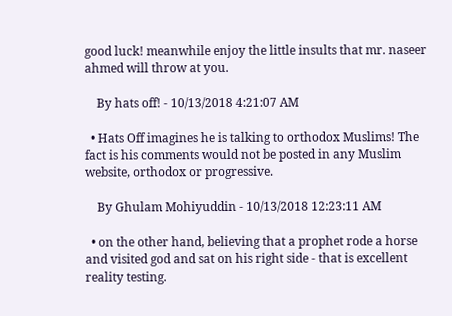good luck! meanwhile enjoy the little insults that mr. naseer ahmed will throw at you.

    By hats off! - 10/13/2018 4:21:07 AM

  • Hats Off imagines he is talking to orthodox Muslims! The fact is his comments would not be posted in any Muslim website, orthodox or progressive.

    By Ghulam Mohiyuddin - 10/13/2018 12:23:11 AM

  • on the other hand, believing that a prophet rode a horse and visited god and sat on his right side - that is excellent reality testing.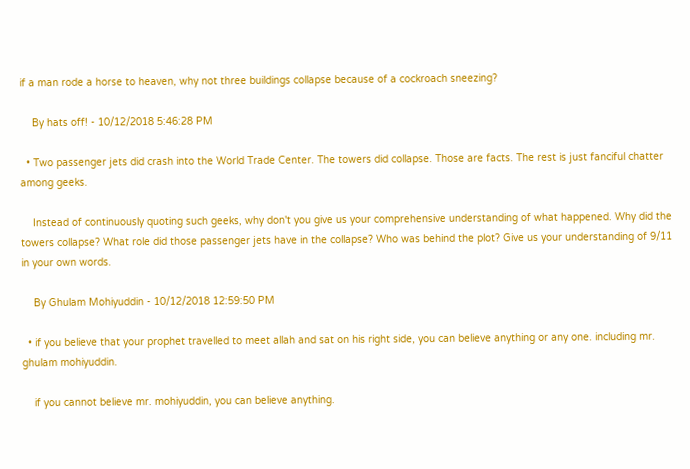if a man rode a horse to heaven, why not three buildings collapse because of a cockroach sneezing?

    By hats off! - 10/12/2018 5:46:28 PM

  • Two passenger jets did crash into the World Trade Center. The towers did collapse. Those are facts. The rest is just fanciful chatter among geeks.

    Instead of continuously quoting such geeks, why don't you give us your comprehensive understanding of what happened. Why did the towers collapse? What role did those passenger jets have in the collapse? Who was behind the plot? Give us your understanding of 9/11 in your own words.

    By Ghulam Mohiyuddin - 10/12/2018 12:59:50 PM

  • if you believe that your prophet travelled to meet allah and sat on his right side, you can believe anything or any one. including mr. ghulam mohiyuddin.

    if you cannot believe mr. mohiyuddin, you can believe anything.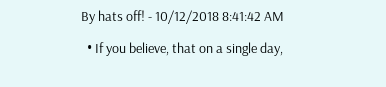By hats off! - 10/12/2018 8:41:42 AM

  • If you believe, that on a single day,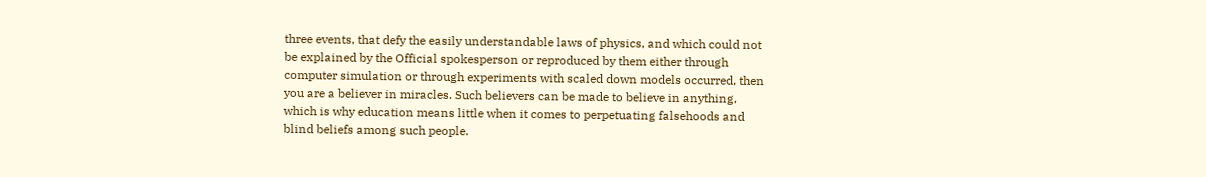three events, that defy the easily understandable laws of physics, and which could not be explained by the Official spokesperson or reproduced by them either through computer simulation or through experiments with scaled down models occurred, then you are a believer in miracles. Such believers can be made to believe in anything, which is why education means little when it comes to perpetuating falsehoods and blind beliefs among such people.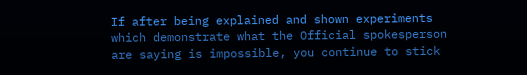If after being explained and shown experiments which demonstrate what the Official spokesperson are saying is impossible, you continue to stick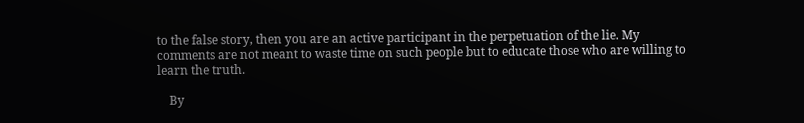to the false story, then you are an active participant in the perpetuation of the lie. My comments are not meant to waste time on such people but to educate those who are willing to learn the truth.

    By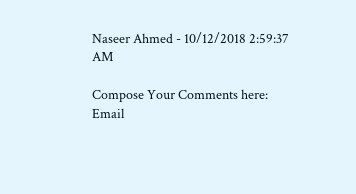Naseer Ahmed - 10/12/2018 2:59:37 AM

Compose Your Comments here:
Email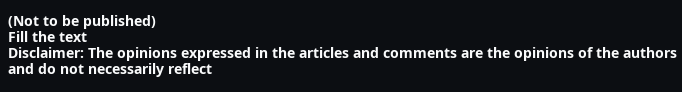(Not to be published)
Fill the text
Disclaimer: The opinions expressed in the articles and comments are the opinions of the authors and do not necessarily reflect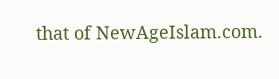that of NewAgeIslam.com.